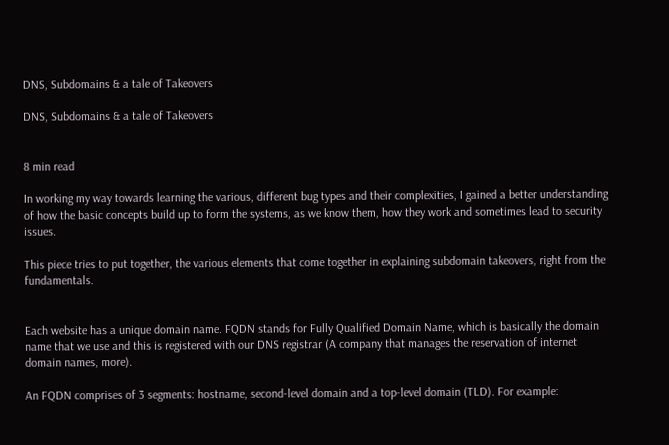DNS, Subdomains & a tale of Takeovers

DNS, Subdomains & a tale of Takeovers


8 min read

In working my way towards learning the various, different bug types and their complexities, I gained a better understanding of how the basic concepts build up to form the systems, as we know them, how they work and sometimes lead to security issues.

This piece tries to put together, the various elements that come together in explaining subdomain takeovers, right from the fundamentals.


Each website has a unique domain name. FQDN stands for Fully Qualified Domain Name, which is basically the domain name that we use and this is registered with our DNS registrar (A company that manages the reservation of internet domain names, more).

An FQDN comprises of 3 segments: hostname, second-level domain and a top-level domain (TLD). For example: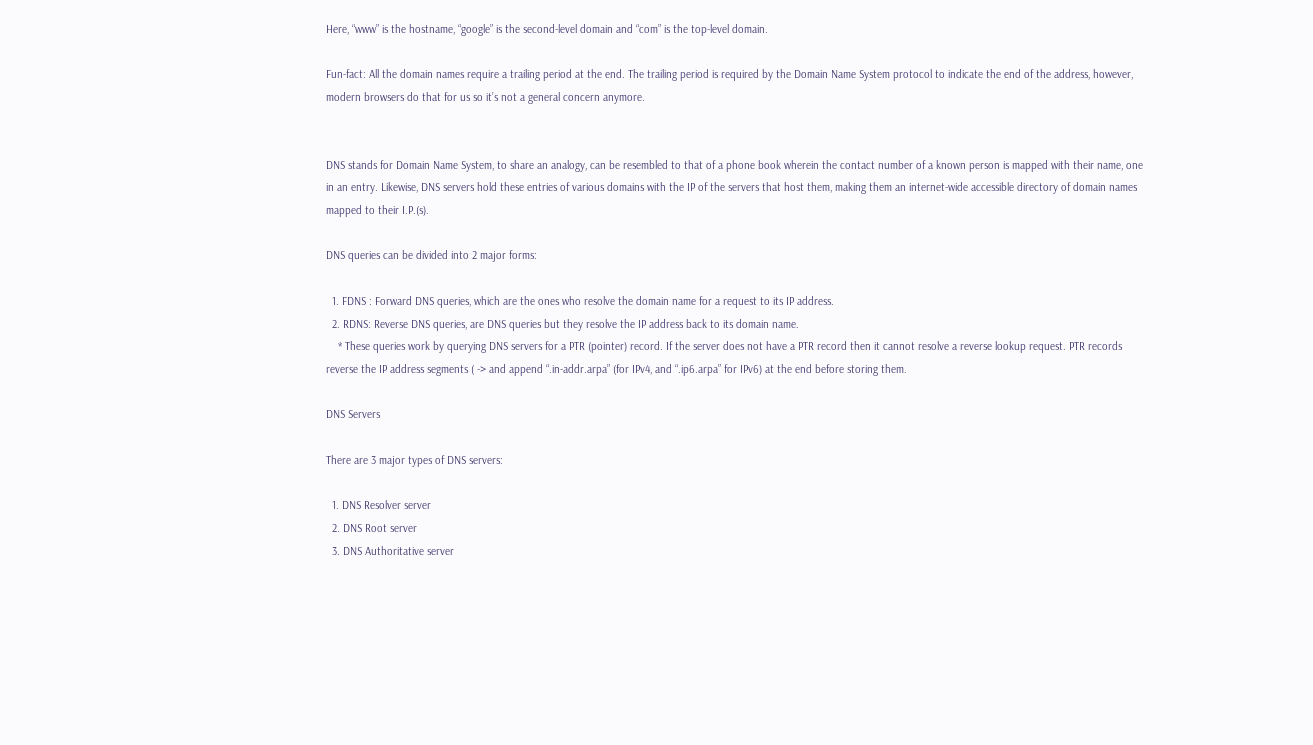Here, “www” is the hostname, “google” is the second-level domain and “com” is the top-level domain.

Fun-fact: All the domain names require a trailing period at the end. The trailing period is required by the Domain Name System protocol to indicate the end of the address, however, modern browsers do that for us so it’s not a general concern anymore.


DNS stands for Domain Name System, to share an analogy, can be resembled to that of a phone book wherein the contact number of a known person is mapped with their name, one in an entry. Likewise, DNS servers hold these entries of various domains with the IP of the servers that host them, making them an internet-wide accessible directory of domain names mapped to their I.P.(s).

DNS queries can be divided into 2 major forms:

  1. FDNS : Forward DNS queries, which are the ones who resolve the domain name for a request to its IP address.
  2. RDNS: Reverse DNS queries, are DNS queries but they resolve the IP address back to its domain name.
    * These queries work by querying DNS servers for a PTR (pointer) record. If the server does not have a PTR record then it cannot resolve a reverse lookup request. PTR records reverse the IP address segments ( -> and append “.in-addr.arpa” (for IPv4, and “.ip6.arpa” for IPv6) at the end before storing them.

DNS Servers

There are 3 major types of DNS servers:

  1. DNS Resolver server
  2. DNS Root server
  3. DNS Authoritative server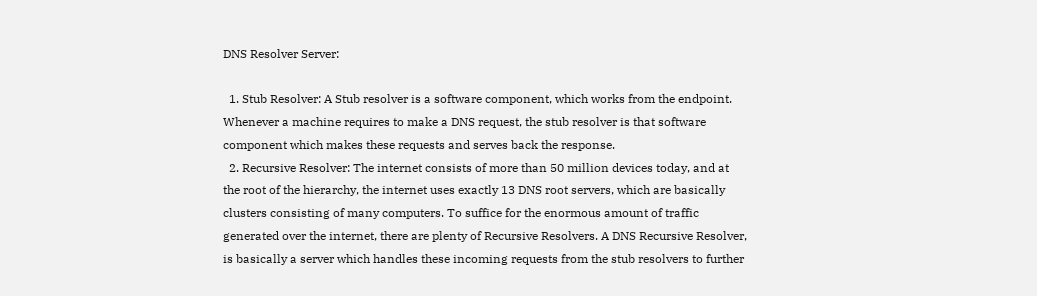DNS Resolver Server:

  1. Stub Resolver: A Stub resolver is a software component, which works from the endpoint. Whenever a machine requires to make a DNS request, the stub resolver is that software component which makes these requests and serves back the response.
  2. Recursive Resolver: The internet consists of more than 50 million devices today, and at the root of the hierarchy, the internet uses exactly 13 DNS root servers, which are basically clusters consisting of many computers. To suffice for the enormous amount of traffic generated over the internet, there are plenty of Recursive Resolvers. A DNS Recursive Resolver, is basically a server which handles these incoming requests from the stub resolvers to further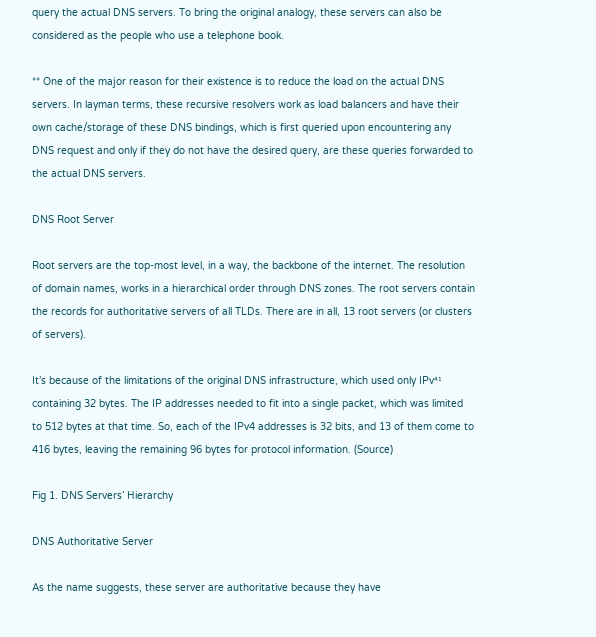query the actual DNS servers. To bring the original analogy, these servers can also be considered as the people who use a telephone book.

** One of the major reason for their existence is to reduce the load on the actual DNS servers. In layman terms, these recursive resolvers work as load balancers and have their own cache/storage of these DNS bindings, which is first queried upon encountering any DNS request and only if they do not have the desired query, are these queries forwarded to the actual DNS servers.

DNS Root Server

Root servers are the top-most level, in a way, the backbone of the internet. The resolution of domain names, works in a hierarchical order through DNS zones. The root servers contain the records for authoritative servers of all TLDs. There are in all, 13 root servers (or clusters of servers).

It’s because of the limitations of the original DNS infrastructure, which used only IPv⁴¹ containing 32 bytes. The IP addresses needed to fit into a single packet, which was limited to 512 bytes at that time. So, each of the IPv4 addresses is 32 bits, and 13 of them come to 416 bytes, leaving the remaining 96 bytes for protocol information. (Source)

Fig 1. DNS Servers’ Hierarchy

DNS Authoritative Server

As the name suggests, these server are authoritative because they have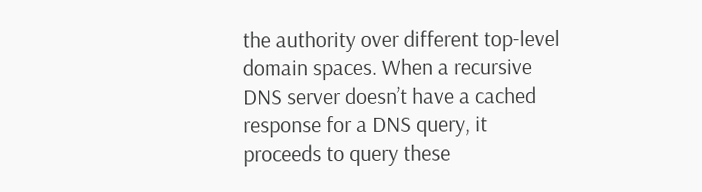the authority over different top-level domain spaces. When a recursive DNS server doesn’t have a cached response for a DNS query, it proceeds to query these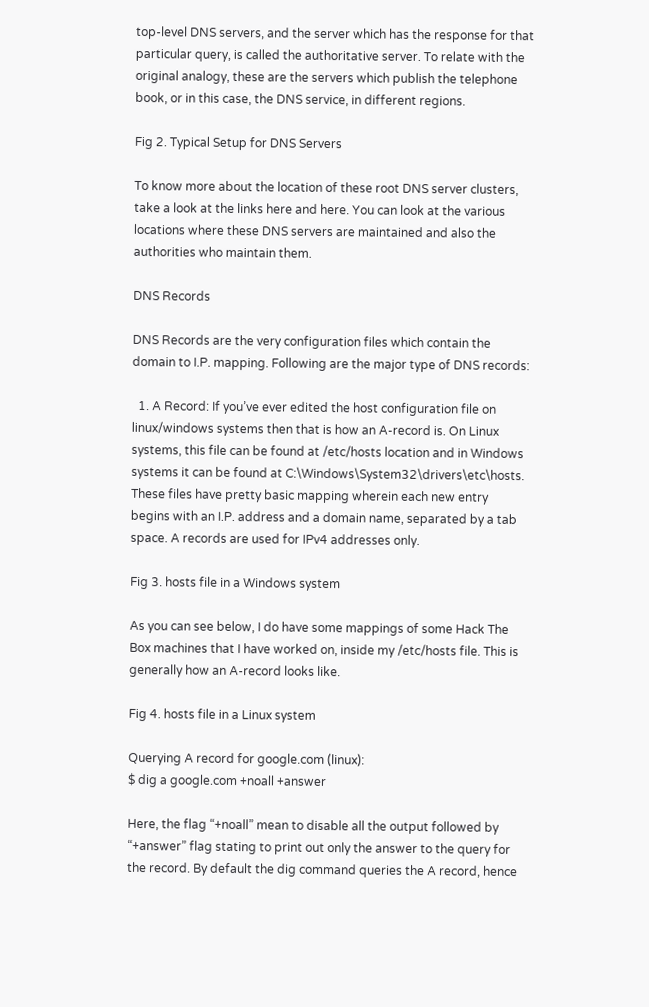top-level DNS servers, and the server which has the response for that particular query, is called the authoritative server. To relate with the original analogy, these are the servers which publish the telephone book, or in this case, the DNS service, in different regions.

Fig 2. Typical Setup for DNS Servers

To know more about the location of these root DNS server clusters, take a look at the links here and here. You can look at the various locations where these DNS servers are maintained and also the authorities who maintain them.

DNS Records

DNS Records are the very configuration files which contain the domain to I.P. mapping. Following are the major type of DNS records:

  1. A Record: If you’ve ever edited the host configuration file on linux/windows systems then that is how an A-record is. On Linux systems, this file can be found at /etc/hosts location and in Windows systems it can be found at C:\Windows\System32\drivers\etc\hosts. These files have pretty basic mapping wherein each new entry begins with an I.P. address and a domain name, separated by a tab space. A records are used for IPv4 addresses only.

Fig 3. hosts file in a Windows system

As you can see below, I do have some mappings of some Hack The Box machines that I have worked on, inside my /etc/hosts file. This is generally how an A-record looks like.

Fig 4. hosts file in a Linux system

Querying A record for google.com (linux):
$ dig a google.com +noall +answer

Here, the flag “+noall” mean to disable all the output followed by “+answer” flag stating to print out only the answer to the query for the record. By default the dig command queries the A record, hence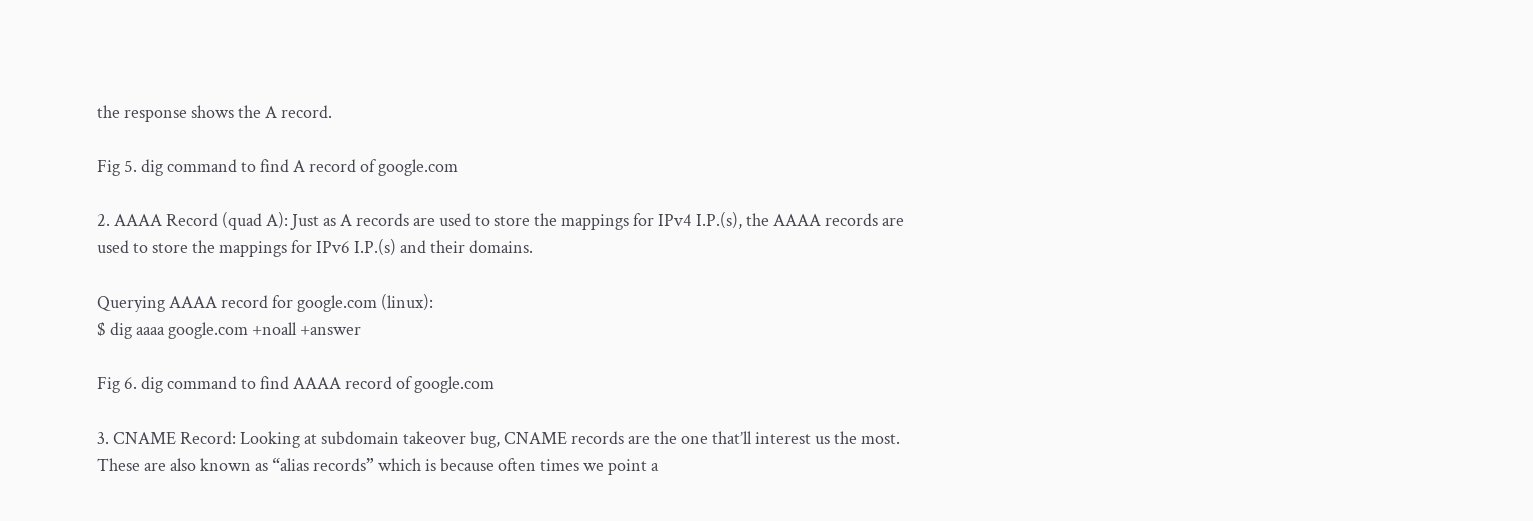the response shows the A record.

Fig 5. dig command to find A record of google.com

2. AAAA Record (quad A): Just as A records are used to store the mappings for IPv4 I.P.(s), the AAAA records are used to store the mappings for IPv6 I.P.(s) and their domains.

Querying AAAA record for google.com (linux):
$ dig aaaa google.com +noall +answer

Fig 6. dig command to find AAAA record of google.com

3. CNAME Record: Looking at subdomain takeover bug, CNAME records are the one that’ll interest us the most. These are also known as “alias records” which is because often times we point a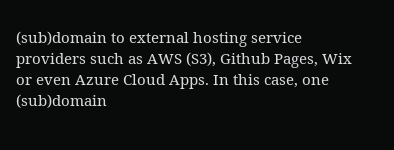(sub)domain to external hosting service providers such as AWS (S3), Github Pages, Wix or even Azure Cloud Apps. In this case, one (sub)domain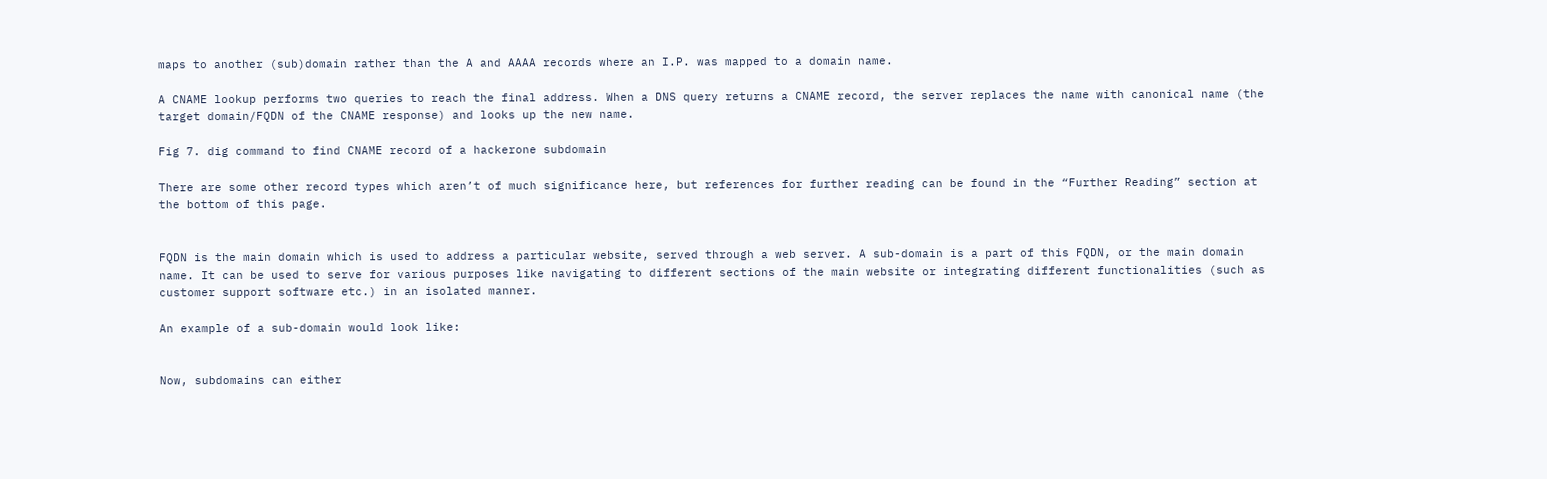maps to another (sub)domain rather than the A and AAAA records where an I.P. was mapped to a domain name.

A CNAME lookup performs two queries to reach the final address. When a DNS query returns a CNAME record, the server replaces the name with canonical name (the target domain/FQDN of the CNAME response) and looks up the new name.

Fig 7. dig command to find CNAME record of a hackerone subdomain

There are some other record types which aren’t of much significance here, but references for further reading can be found in the “Further Reading” section at the bottom of this page.


FQDN is the main domain which is used to address a particular website, served through a web server. A sub-domain is a part of this FQDN, or the main domain name. It can be used to serve for various purposes like navigating to different sections of the main website or integrating different functionalities (such as customer support software etc.) in an isolated manner.

An example of a sub-domain would look like:


Now, subdomains can either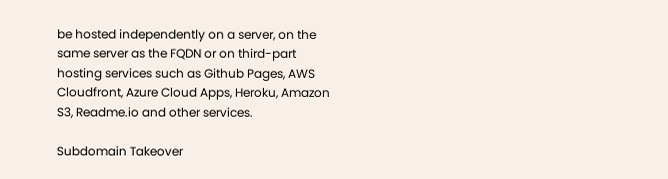be hosted independently on a server, on the same server as the FQDN or on third-part hosting services such as Github Pages, AWS Cloudfront, Azure Cloud Apps, Heroku, Amazon S3, Readme.io and other services.

Subdomain Takeover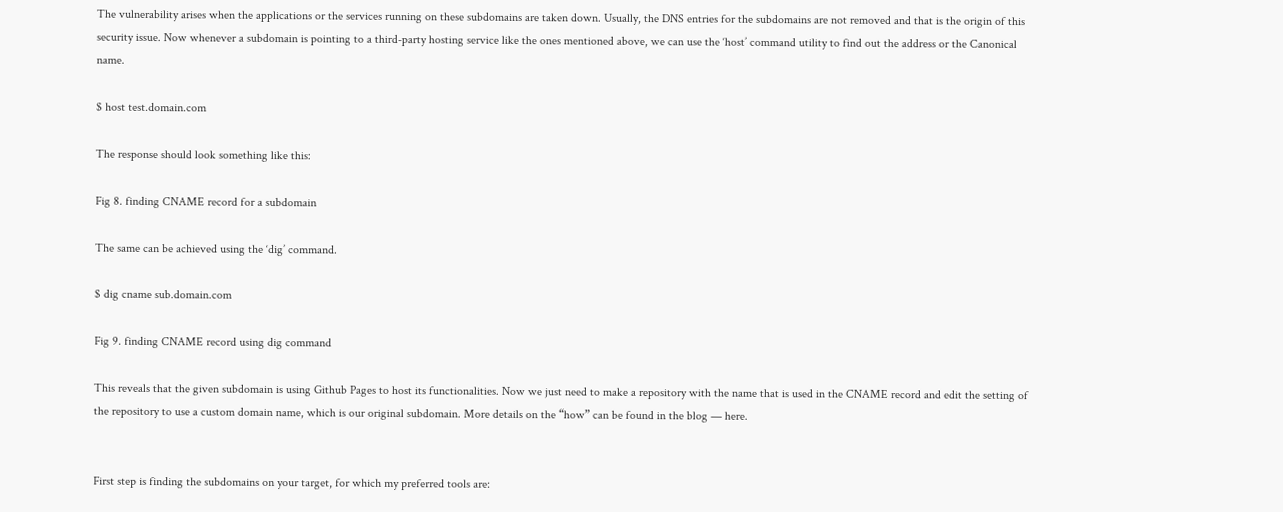The vulnerability arises when the applications or the services running on these subdomains are taken down. Usually, the DNS entries for the subdomains are not removed and that is the origin of this security issue. Now whenever a subdomain is pointing to a third-party hosting service like the ones mentioned above, we can use the ‘host’ command utility to find out the address or the Canonical name.

$ host test.domain.com

The response should look something like this:

Fig 8. finding CNAME record for a subdomain

The same can be achieved using the ‘dig’ command.

$ dig cname sub.domain.com

Fig 9. finding CNAME record using dig command

This reveals that the given subdomain is using Github Pages to host its functionalities. Now we just need to make a repository with the name that is used in the CNAME record and edit the setting of the repository to use a custom domain name, which is our original subdomain. More details on the “how” can be found in the blog — here.


First step is finding the subdomains on your target, for which my preferred tools are: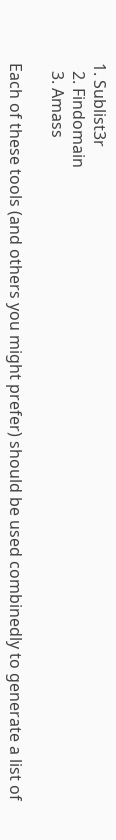1. Sublist3r
  2. Findomain
  3. Amass

Each of these tools (and others you might prefer) should be used combinedly to generate a list of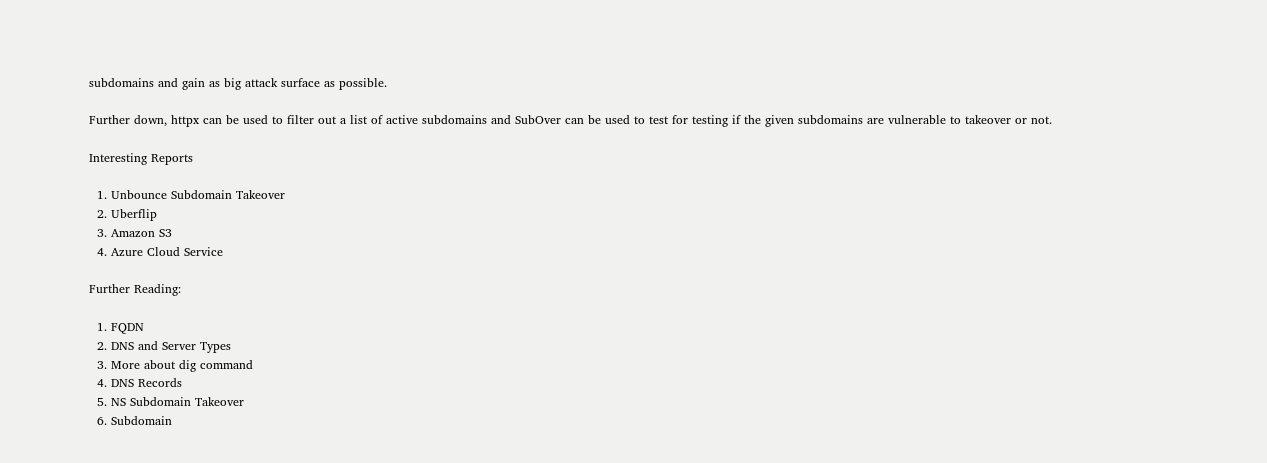subdomains and gain as big attack surface as possible.

Further down, httpx can be used to filter out a list of active subdomains and SubOver can be used to test for testing if the given subdomains are vulnerable to takeover or not.

Interesting Reports

  1. Unbounce Subdomain Takeover
  2. Uberflip
  3. Amazon S3
  4. Azure Cloud Service

Further Reading:

  1. FQDN
  2. DNS and Server Types
  3. More about dig command
  4. DNS Records
  5. NS Subdomain Takeover
  6. Subdomain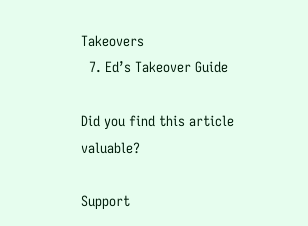Takeovers
  7. Ed’s Takeover Guide

Did you find this article valuable?

Support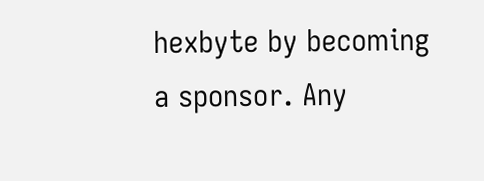hexbyte by becoming a sponsor. Any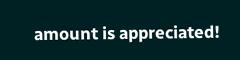amount is appreciated!